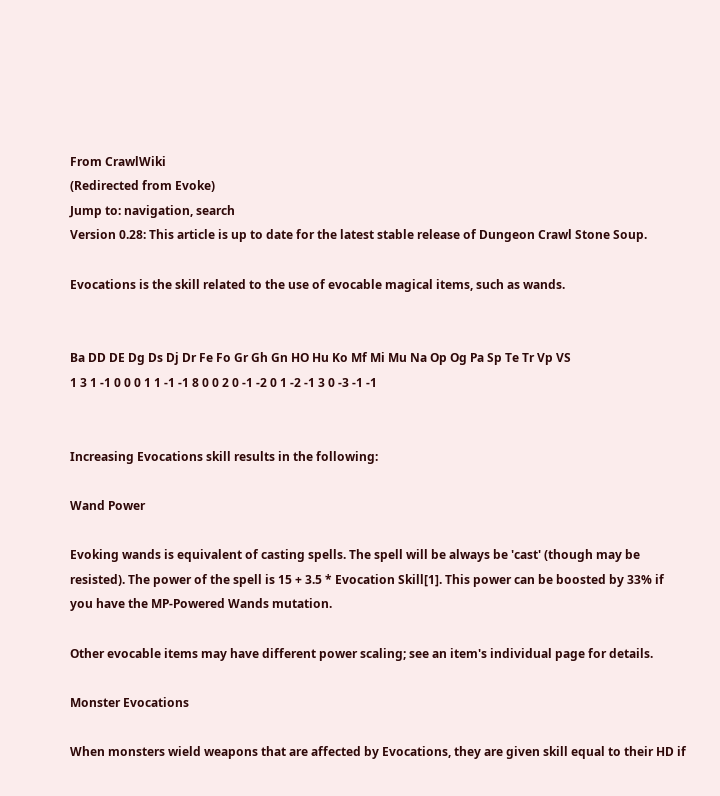From CrawlWiki
(Redirected from Evoke)
Jump to: navigation, search
Version 0.28: This article is up to date for the latest stable release of Dungeon Crawl Stone Soup.

Evocations is the skill related to the use of evocable magical items, such as wands.


Ba DD DE Dg Ds Dj Dr Fe Fo Gr Gh Gn HO Hu Ko Mf Mi Mu Na Op Og Pa Sp Te Tr Vp VS
1 3 1 -1 0 0 0 1 1 -1 -1 8 0 0 2 0 -1 -2 0 1 -2 -1 3 0 -3 -1 -1


Increasing Evocations skill results in the following:

Wand Power

Evoking wands is equivalent of casting spells. The spell will be always be 'cast' (though may be resisted). The power of the spell is 15 + 3.5 * Evocation Skill[1]. This power can be boosted by 33% if you have the MP-Powered Wands mutation.

Other evocable items may have different power scaling; see an item's individual page for details.

Monster Evocations

When monsters wield weapons that are affected by Evocations, they are given skill equal to their HD if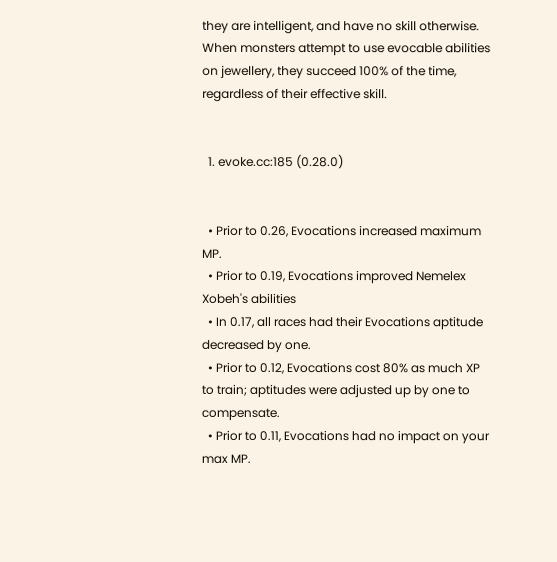they are intelligent, and have no skill otherwise. When monsters attempt to use evocable abilities on jewellery, they succeed 100% of the time, regardless of their effective skill.


  1. evoke.cc:185 (0.28.0)


  • Prior to 0.26, Evocations increased maximum MP.
  • Prior to 0.19, Evocations improved Nemelex Xobeh's abilities
  • In 0.17, all races had their Evocations aptitude decreased by one.
  • Prior to 0.12, Evocations cost 80% as much XP to train; aptitudes were adjusted up by one to compensate.
  • Prior to 0.11, Evocations had no impact on your max MP.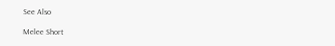See Also

Melee Short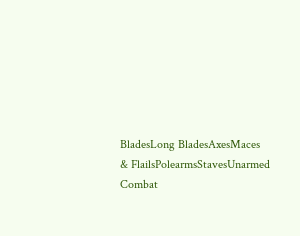BladesLong BladesAxesMaces & FlailsPolearmsStavesUnarmed Combat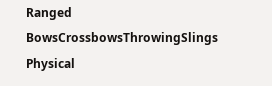Ranged BowsCrossbowsThrowingSlings
Physical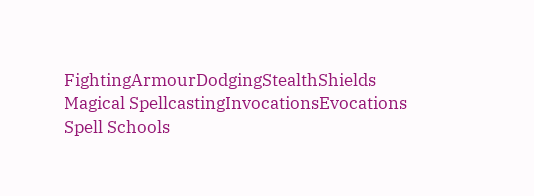FightingArmourDodgingStealthShields
Magical SpellcastingInvocationsEvocations
Spell Schools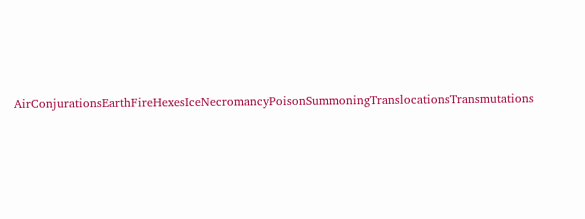AirConjurationsEarthFireHexesIceNecromancyPoisonSummoningTranslocationsTransmutations